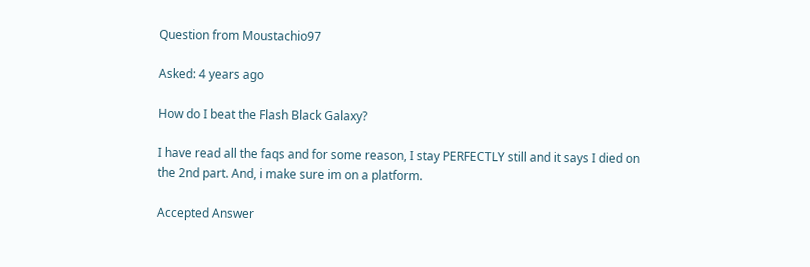Question from Moustachio97

Asked: 4 years ago

How do I beat the Flash Black Galaxy?

I have read all the faqs and for some reason, I stay PERFECTLY still and it says I died on the 2nd part. And, i make sure im on a platform.

Accepted Answer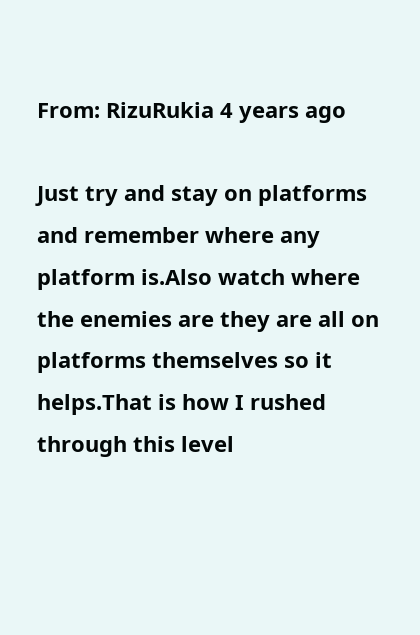From: RizuRukia 4 years ago

Just try and stay on platforms and remember where any platform is.Also watch where the enemies are they are all on platforms themselves so it helps.That is how I rushed through this level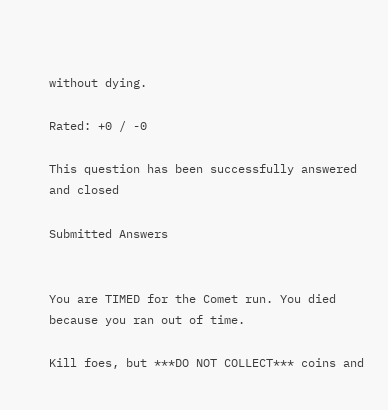without dying.

Rated: +0 / -0

This question has been successfully answered and closed

Submitted Answers


You are TIMED for the Comet run. You died because you ran out of time.

Kill foes, but ***DO NOT COLLECT*** coins and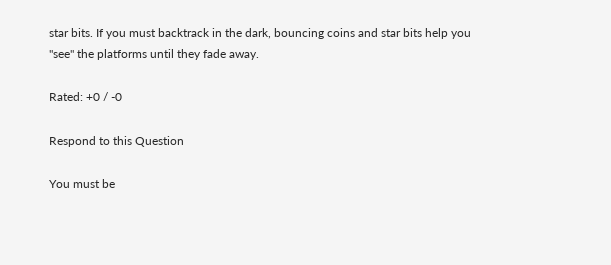star bits. If you must backtrack in the dark, bouncing coins and star bits help you "see" the platforms until they fade away.

Rated: +0 / -0

Respond to this Question

You must be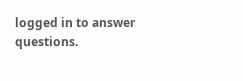logged in to answer questions.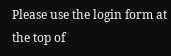Please use the login form at the top of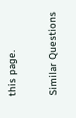this page.

Similar Questions